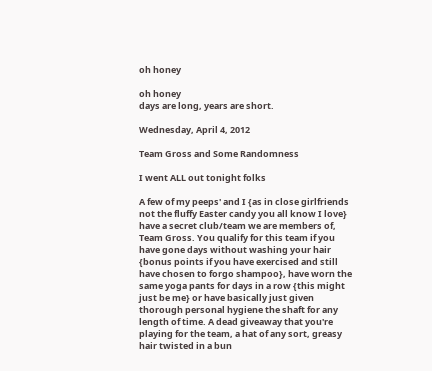oh honey

oh honey
days are long, years are short.

Wednesday, April 4, 2012

Team Gross and Some Randomness

I went ALL out tonight folks

A few of my peeps' and I {as in close girlfriends not the fluffy Easter candy you all know I love} have a secret club/team we are members of, Team Gross. You qualify for this team if you have gone days without washing your hair {bonus points if you have exercised and still have chosen to forgo shampoo}, have worn the same yoga pants for days in a row {this might just be me} or have basically just given thorough personal hygiene the shaft for any length of time. A dead giveaway that you're playing for the team, a hat of any sort, greasy hair twisted in a bun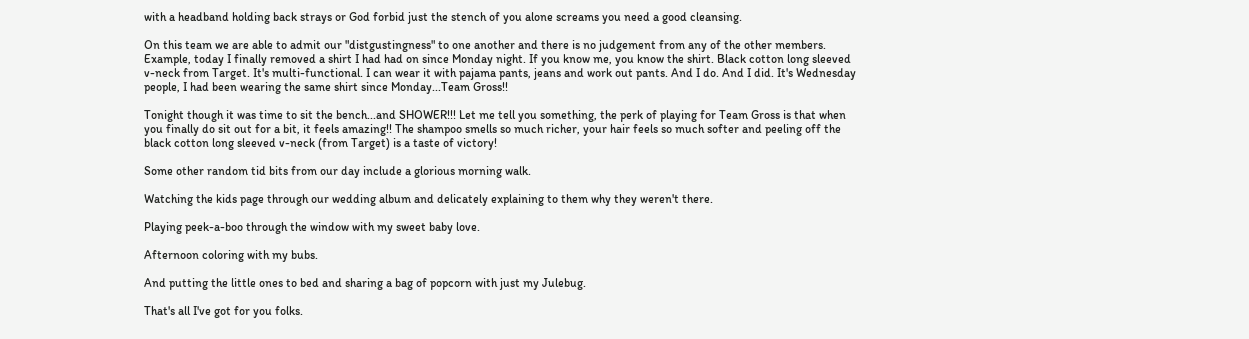with a headband holding back strays or God forbid just the stench of you alone screams you need a good cleansing.

On this team we are able to admit our "distgustingness" to one another and there is no judgement from any of the other members. Example, today I finally removed a shirt I had had on since Monday night. If you know me, you know the shirt. Black cotton long sleeved v-neck from Target. It's multi-functional. I can wear it with pajama pants, jeans and work out pants. And I do. And I did. It's Wednesday people, I had been wearing the same shirt since Monday...Team Gross!!

Tonight though it was time to sit the bench...and SHOWER!!! Let me tell you something, the perk of playing for Team Gross is that when you finally do sit out for a bit, it feels amazing!! The shampoo smells so much richer, your hair feels so much softer and peeling off the black cotton long sleeved v-neck (from Target) is a taste of victory!

Some other random tid bits from our day include a glorious morning walk.

Watching the kids page through our wedding album and delicately explaining to them why they weren't there.

Playing peek-a-boo through the window with my sweet baby love.

Afternoon coloring with my bubs.

And putting the little ones to bed and sharing a bag of popcorn with just my Julebug.

That's all I've got for you folks.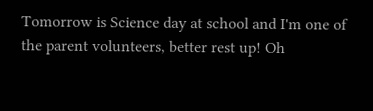Tomorrow is Science day at school and I'm one of the parent volunteers, better rest up! Oh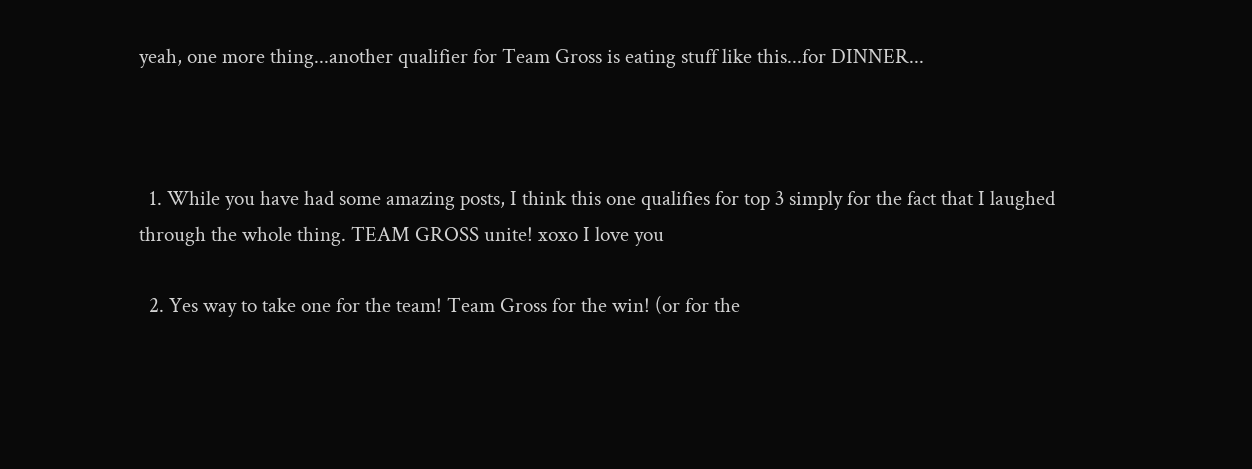yeah, one more thing...another qualifier for Team Gross is eating stuff like this...for DINNER...



  1. While you have had some amazing posts, I think this one qualifies for top 3 simply for the fact that I laughed through the whole thing. TEAM GROSS unite! xoxo I love you

  2. Yes way to take one for the team! Team Gross for the win! (or for the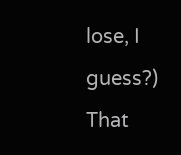lose, I guess?) That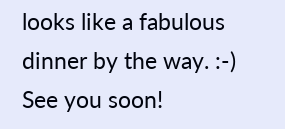looks like a fabulous dinner by the way. :-) See you soon!